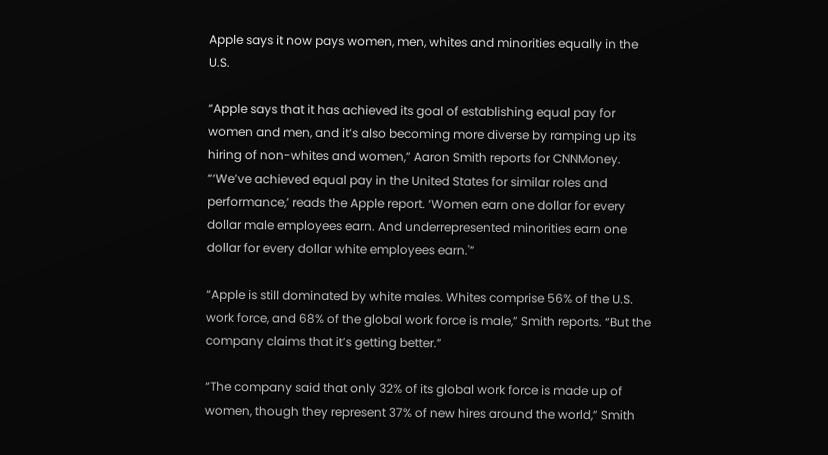Apple says it now pays women, men, whites and minorities equally in the U.S.

“Apple says that it has achieved its goal of establishing equal pay for women and men, and it’s also becoming more diverse by ramping up its hiring of non-whites and women,” Aaron Smith reports for CNNMoney. “‘We’ve achieved equal pay in the United States for similar roles and performance,’ reads the Apple report. ‘Women earn one dollar for every dollar male employees earn. And underrepresented minorities earn one dollar for every dollar white employees earn.'”

“Apple is still dominated by white males. Whites comprise 56% of the U.S. work force, and 68% of the global work force is male,” Smith reports. “But the company claims that it’s getting better.”

“The company said that only 32% of its global work force is made up of women, though they represent 37% of new hires around the world,” Smith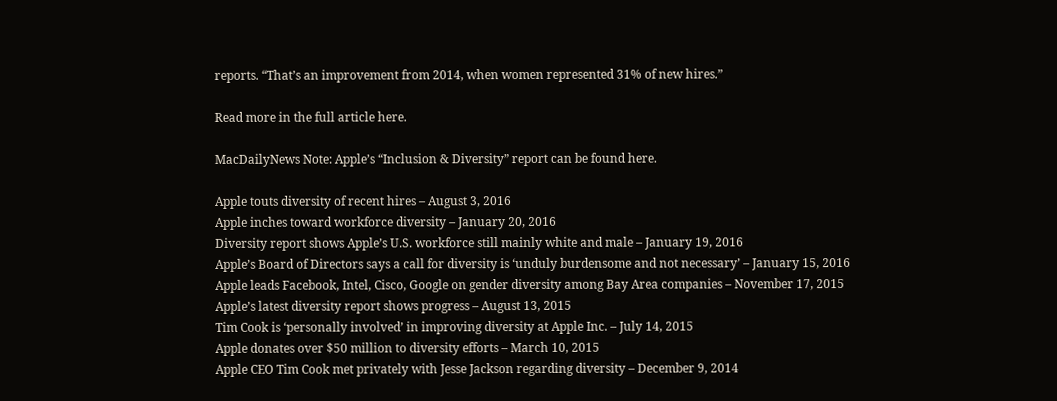reports. “That’s an improvement from 2014, when women represented 31% of new hires.”

Read more in the full article here.

MacDailyNews Note: Apple’s “Inclusion & Diversity” report can be found here.

Apple touts diversity of recent hires – August 3, 2016
Apple inches toward workforce diversity – January 20, 2016
Diversity report shows Apple’s U.S. workforce still mainly white and male – January 19, 2016
Apple’s Board of Directors says a call for diversity is ‘unduly burdensome and not necessary’ – January 15, 2016
Apple leads Facebook, Intel, Cisco, Google on gender diversity among Bay Area companies – November 17, 2015
Apple’s latest diversity report shows progress – August 13, 2015
Tim Cook is ‘personally involved’ in improving diversity at Apple Inc. – July 14, 2015
Apple donates over $50 million to diversity efforts – March 10, 2015
Apple CEO Tim Cook met privately with Jesse Jackson regarding diversity – December 9, 2014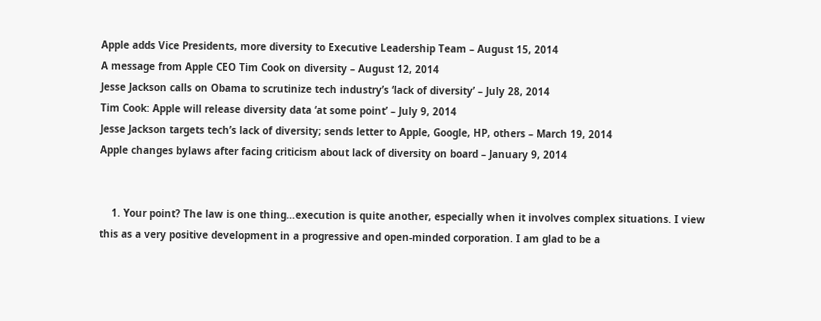Apple adds Vice Presidents, more diversity to Executive Leadership Team – August 15, 2014
A message from Apple CEO Tim Cook on diversity – August 12, 2014
Jesse Jackson calls on Obama to scrutinize tech industry’s ‘lack of diversity’ – July 28, 2014
Tim Cook: Apple will release diversity data ‘at some point’ – July 9, 2014
Jesse Jackson targets tech’s lack of diversity; sends letter to Apple, Google, HP, others – March 19, 2014
Apple changes bylaws after facing criticism about lack of diversity on board – January 9, 2014


    1. Your point? The law is one thing…execution is quite another, especially when it involves complex situations. I view this as a very positive development in a progressive and open-minded corporation. I am glad to be a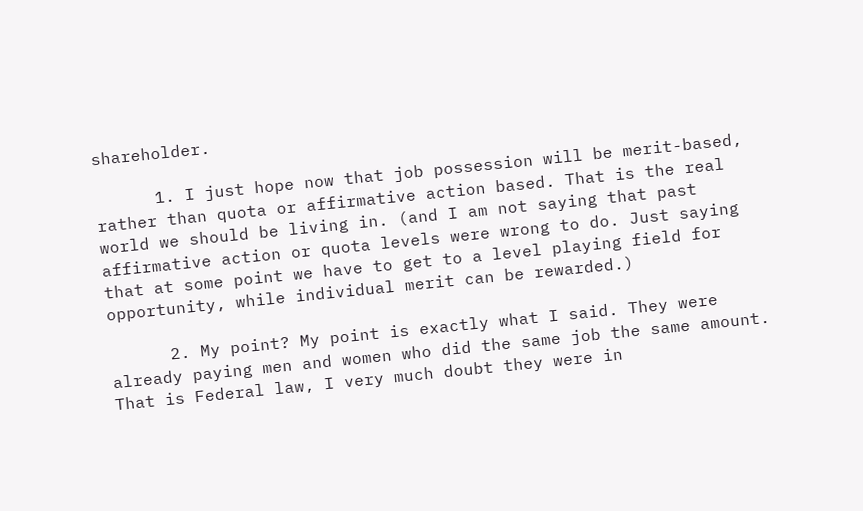shareholder.

      1. I just hope now that job possession will be merit-based, rather than quota or affirmative action based. That is the real world we should be living in. (and I am not saying that past affirmative action or quota levels were wrong to do. Just saying that at some point we have to get to a level playing field for opportunity, while individual merit can be rewarded.)

      2. My point? My point is exactly what I said. They were already paying men and women who did the same job the same amount. That is Federal law, I very much doubt they were in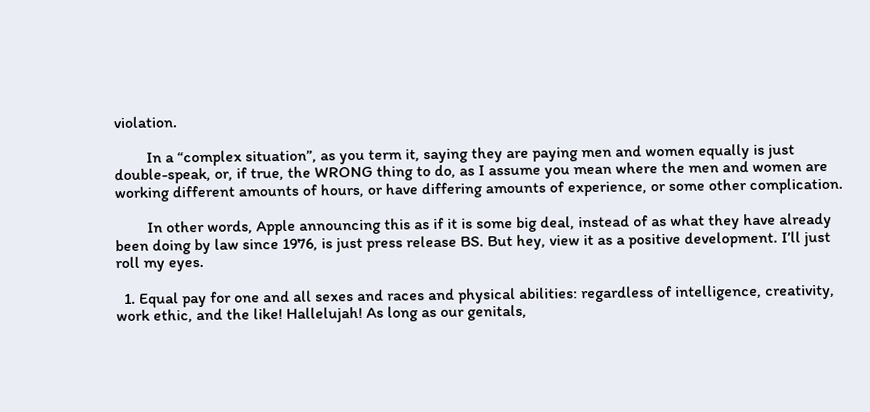violation.

        In a “complex situation”, as you term it, saying they are paying men and women equally is just double-speak, or, if true, the WRONG thing to do, as I assume you mean where the men and women are working different amounts of hours, or have differing amounts of experience, or some other complication.

        In other words, Apple announcing this as if it is some big deal, instead of as what they have already been doing by law since 1976, is just press release BS. But hey, view it as a positive development. I’ll just roll my eyes.

  1. Equal pay for one and all sexes and races and physical abilities: regardless of intelligence, creativity, work ethic, and the like! Hallelujah! As long as our genitals,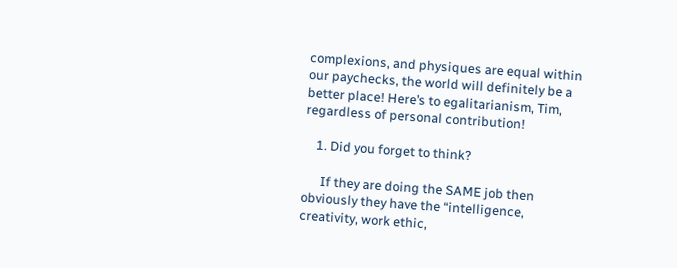complexions, and physiques are equal within our paychecks, the world will definitely be a better place! Here’s to egalitarianism, Tim, regardless of personal contribution!

    1. Did you forget to think?

      If they are doing the SAME job then obviously they have the “intelligence, creativity, work ethic,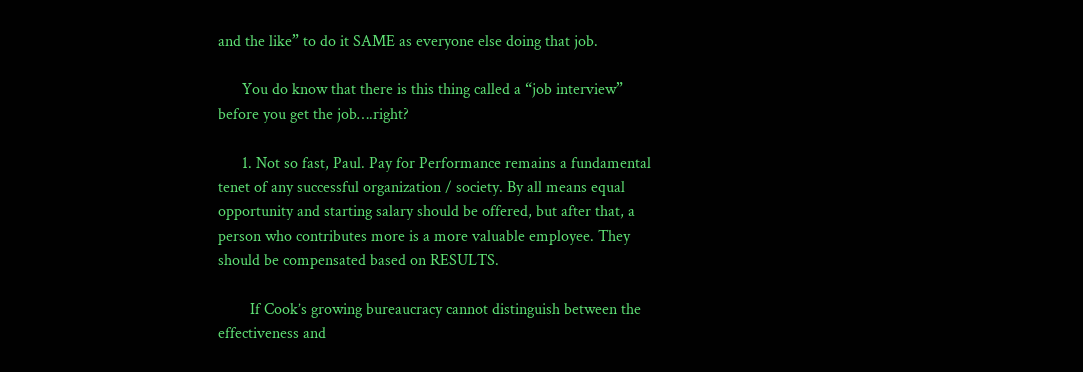and the like” to do it SAME as everyone else doing that job.

      You do know that there is this thing called a “job interview” before you get the job….right?

      1. Not so fast, Paul. Pay for Performance remains a fundamental tenet of any successful organization / society. By all means equal opportunity and starting salary should be offered, but after that, a person who contributes more is a more valuable employee. They should be compensated based on RESULTS.

        If Cook’s growing bureaucracy cannot distinguish between the effectiveness and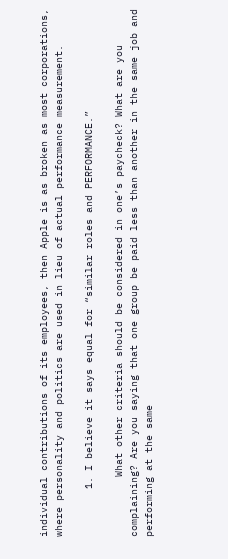individual contributions of its employees, then Apple is as broken as most corporations, where personality and politics are used in lieu of actual performance measurement.

        1. I believe it says equal for “similar roles and PERFORMANCE.”

          What other criteria should be considered in one’s paycheck? What are you complaining? Are you saying that one group be paid less than another in the same job and performing at the same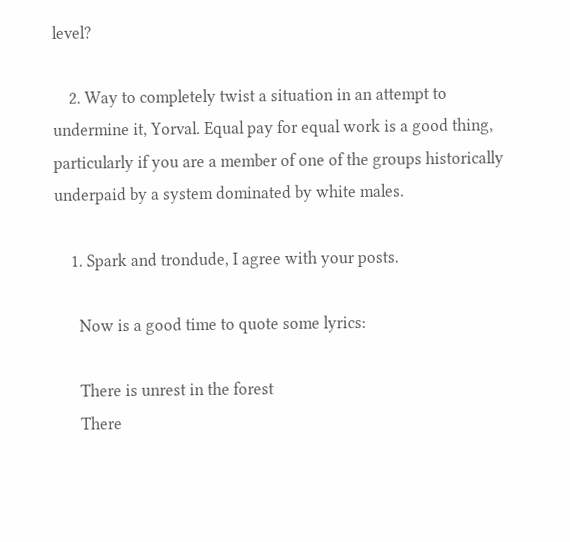level?

    2. Way to completely twist a situation in an attempt to undermine it, Yorval. Equal pay for equal work is a good thing, particularly if you are a member of one of the groups historically underpaid by a system dominated by white males.

    1. Spark and trondude, I agree with your posts.

      Now is a good time to quote some lyrics:

      There is unrest in the forest
      There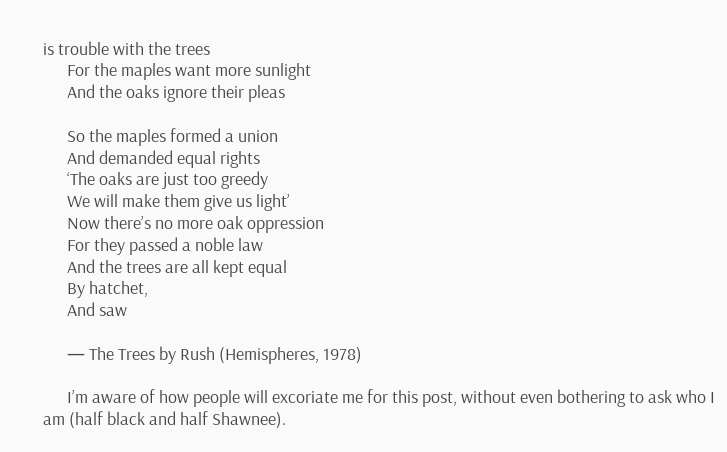is trouble with the trees
      For the maples want more sunlight
      And the oaks ignore their pleas

      So the maples formed a union
      And demanded equal rights
      ‘The oaks are just too greedy
      We will make them give us light’
      Now there’s no more oak oppression
      For they passed a noble law
      And the trees are all kept equal
      By hatchet,
      And saw

      — The Trees by Rush (Hemispheres, 1978)

      I’m aware of how people will excoriate me for this post, without even bothering to ask who I am (half black and half Shawnee).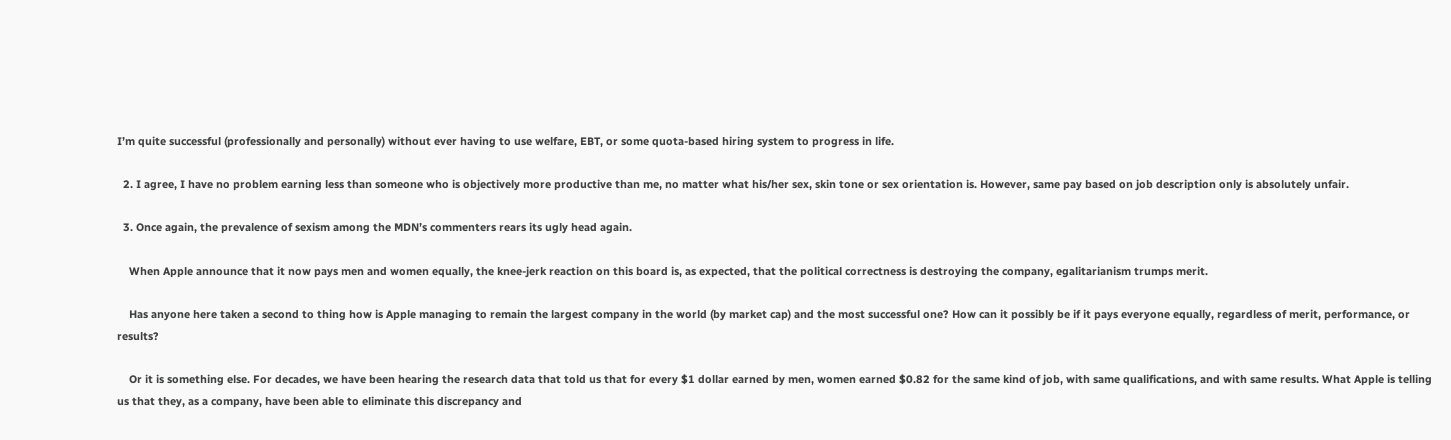I’m quite successful (professionally and personally) without ever having to use welfare, EBT, or some quota-based hiring system to progress in life.

  2. I agree, I have no problem earning less than someone who is objectively more productive than me, no matter what his/her sex, skin tone or sex orientation is. However, same pay based on job description only is absolutely unfair.

  3. Once again, the prevalence of sexism among the MDN’s commenters rears its ugly head again.

    When Apple announce that it now pays men and women equally, the knee-jerk reaction on this board is, as expected, that the political correctness is destroying the company, egalitarianism trumps merit.

    Has anyone here taken a second to thing how is Apple managing to remain the largest company in the world (by market cap) and the most successful one? How can it possibly be if it pays everyone equally, regardless of merit, performance, or results?

    Or it is something else. For decades, we have been hearing the research data that told us that for every $1 dollar earned by men, women earned $0.82 for the same kind of job, with same qualifications, and with same results. What Apple is telling us that they, as a company, have been able to eliminate this discrepancy and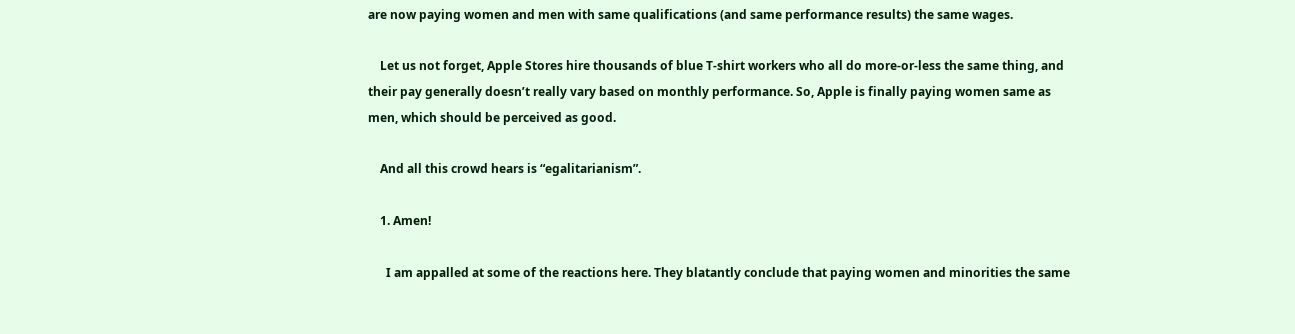are now paying women and men with same qualifications (and same performance results) the same wages.

    Let us not forget, Apple Stores hire thousands of blue T-shirt workers who all do more-or-less the same thing, and their pay generally doesn’t really vary based on monthly performance. So, Apple is finally paying women same as men, which should be perceived as good.

    And all this crowd hears is “egalitarianism”.

    1. Amen!

      I am appalled at some of the reactions here. They blatantly conclude that paying women and minorities the same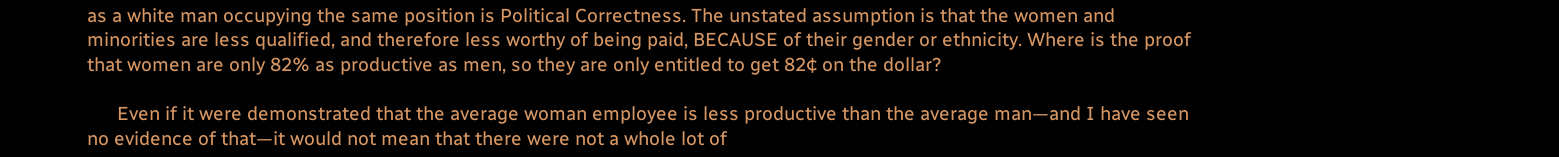as a white man occupying the same position is Political Correctness. The unstated assumption is that the women and minorities are less qualified, and therefore less worthy of being paid, BECAUSE of their gender or ethnicity. Where is the proof that women are only 82% as productive as men, so they are only entitled to get 82¢ on the dollar?

      Even if it were demonstrated that the average woman employee is less productive than the average man—and I have seen no evidence of that—it would not mean that there were not a whole lot of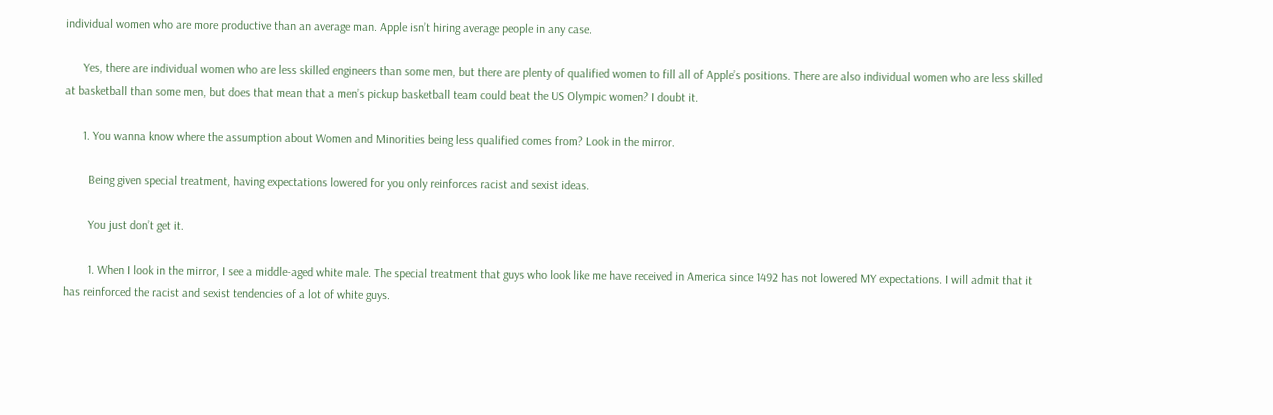individual women who are more productive than an average man. Apple isn’t hiring average people in any case.

      Yes, there are individual women who are less skilled engineers than some men, but there are plenty of qualified women to fill all of Apple’s positions. There are also individual women who are less skilled at basketball than some men, but does that mean that a men’s pickup basketball team could beat the US Olympic women? I doubt it.

      1. You wanna know where the assumption about Women and Minorities being less qualified comes from? Look in the mirror.

        Being given special treatment, having expectations lowered for you only reinforces racist and sexist ideas.

        You just don’t get it.

        1. When I look in the mirror, I see a middle-aged white male. The special treatment that guys who look like me have received in America since 1492 has not lowered MY expectations. I will admit that it has reinforced the racist and sexist tendencies of a lot of white guys.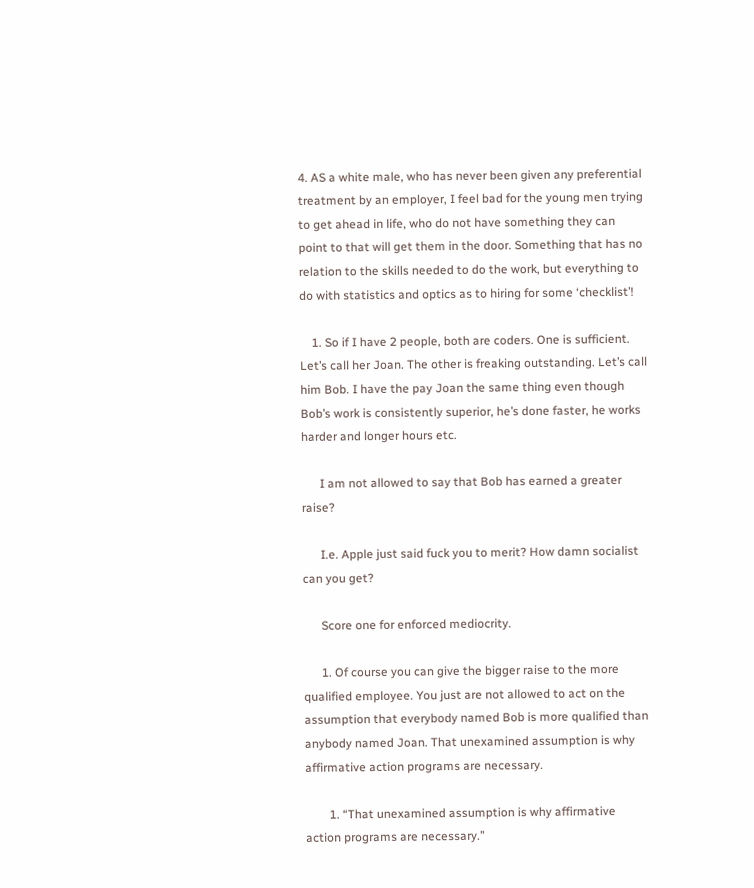4. AS a white male, who has never been given any preferential treatment by an employer, I feel bad for the young men trying to get ahead in life, who do not have something they can point to that will get them in the door. Something that has no relation to the skills needed to do the work, but everything to do with statistics and optics as to hiring for some ‘checklist’!

    1. So if I have 2 people, both are coders. One is sufficient. Let’s call her Joan. The other is freaking outstanding. Let’s call him Bob. I have the pay Joan the same thing even though Bob’s work is consistently superior, he’s done faster, he works harder and longer hours etc.

      I am not allowed to say that Bob has earned a greater raise?

      I.e. Apple just said fuck you to merit? How damn socialist can you get?

      Score one for enforced mediocrity.

      1. Of course you can give the bigger raise to the more qualified employee. You just are not allowed to act on the assumption that everybody named Bob is more qualified than anybody named Joan. That unexamined assumption is why affirmative action programs are necessary.

        1. “That unexamined assumption is why affirmative action programs are necessary.”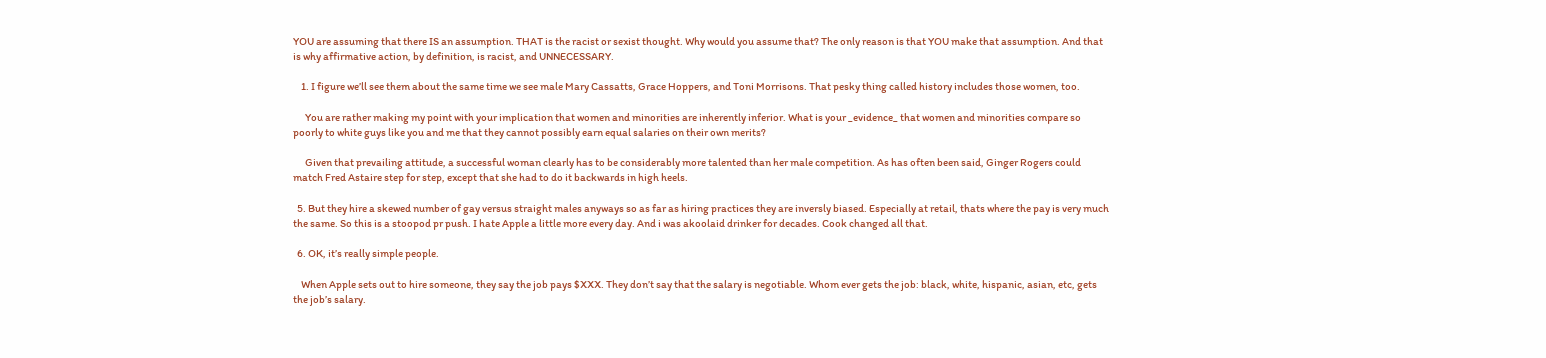YOU are assuming that there IS an assumption. THAT is the racist or sexist thought. Why would you assume that? The only reason is that YOU make that assumption. And that is why affirmative action, by definition, is racist, and UNNECESSARY.

    1. I figure we’ll see them about the same time we see male Mary Cassatts, Grace Hoppers, and Toni Morrisons. That pesky thing called history includes those women, too.

      You are rather making my point with your implication that women and minorities are inherently inferior. What is your _evidence_ that women and minorities compare so poorly to white guys like you and me that they cannot possibly earn equal salaries on their own merits?

      Given that prevailing attitude, a successful woman clearly has to be considerably more talented than her male competition. As has often been said, Ginger Rogers could match Fred Astaire step for step, except that she had to do it backwards in high heels.

  5. But they hire a skewed number of gay versus straight males anyways so as far as hiring practices they are inversly biased. Especially at retail, thats where the pay is very much the same. So this is a stoopod pr push. I hate Apple a little more every day. And i was akoolaid drinker for decades. Cook changed all that.

  6. OK, it’s really simple people.

    When Apple sets out to hire someone, they say the job pays $XXX. They don’t say that the salary is negotiable. Whom ever gets the job: black, white, hispanic, asian, etc, gets the job’s salary.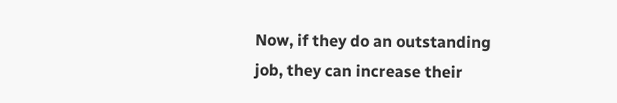Now, if they do an outstanding job, they can increase their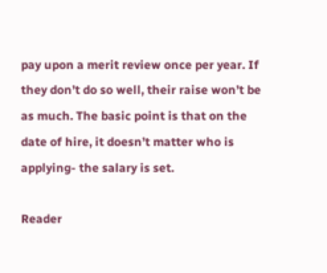pay upon a merit review once per year. If they don’t do so well, their raise won’t be as much. The basic point is that on the date of hire, it doesn’t matter who is applying- the salary is set.

Reader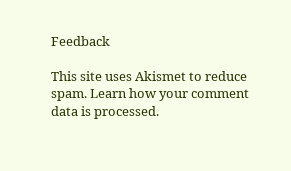Feedback

This site uses Akismet to reduce spam. Learn how your comment data is processed.